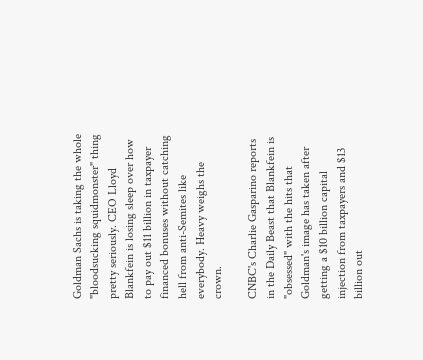Goldman Sachs is taking the whole "bloodsucking squidmonster" thing pretty seriously. CEO Lloyd Blankfein is losing sleep over how to pay out $11 billion in taxpayer financed bonuses without catching hell from anti-Semites like everybody. Heavy weighs the crown.

CNBC's Charlie Gasparino reports in the Daily Beast that Blankfein is "obsessed" with the hits that Goldman's image has taken after getting a $10 billion capital injection from taxpayers and $13 billion out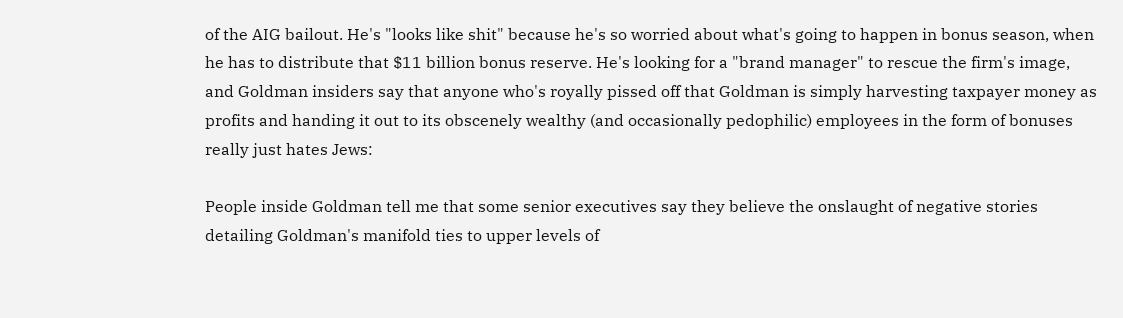of the AIG bailout. He's "looks like shit" because he's so worried about what's going to happen in bonus season, when he has to distribute that $11 billion bonus reserve. He's looking for a "brand manager" to rescue the firm's image, and Goldman insiders say that anyone who's royally pissed off that Goldman is simply harvesting taxpayer money as profits and handing it out to its obscenely wealthy (and occasionally pedophilic) employees in the form of bonuses really just hates Jews:

People inside Goldman tell me that some senior executives say they believe the onslaught of negative stories detailing Goldman's manifold ties to upper levels of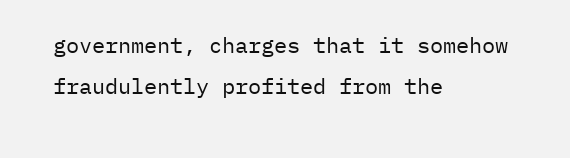government, charges that it somehow fraudulently profited from the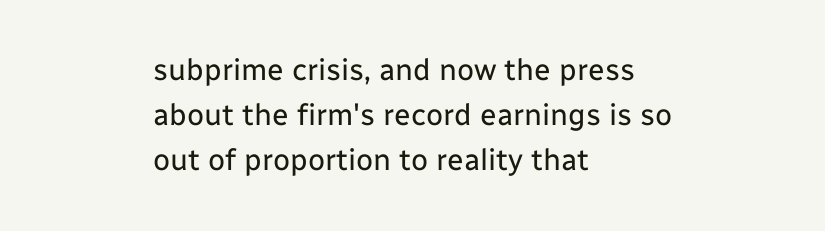subprime crisis, and now the press about the firm's record earnings is so out of proportion to reality that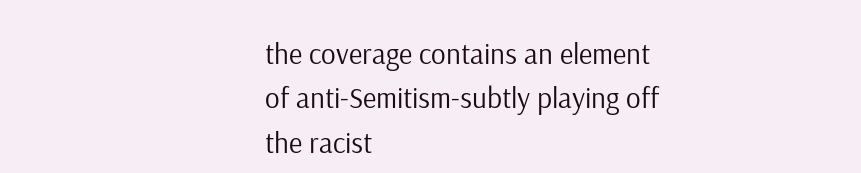the coverage contains an element of anti-Semitism-subtly playing off the racist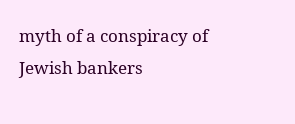myth of a conspiracy of Jewish bankers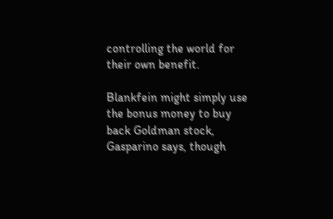controlling the world for their own benefit.

Blankfein might simply use the bonus money to buy back Goldman stock, Gasparino says, though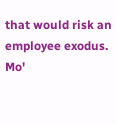that would risk an employee exodus. Mo'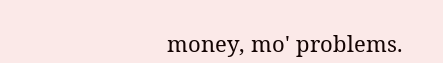money, mo' problems.